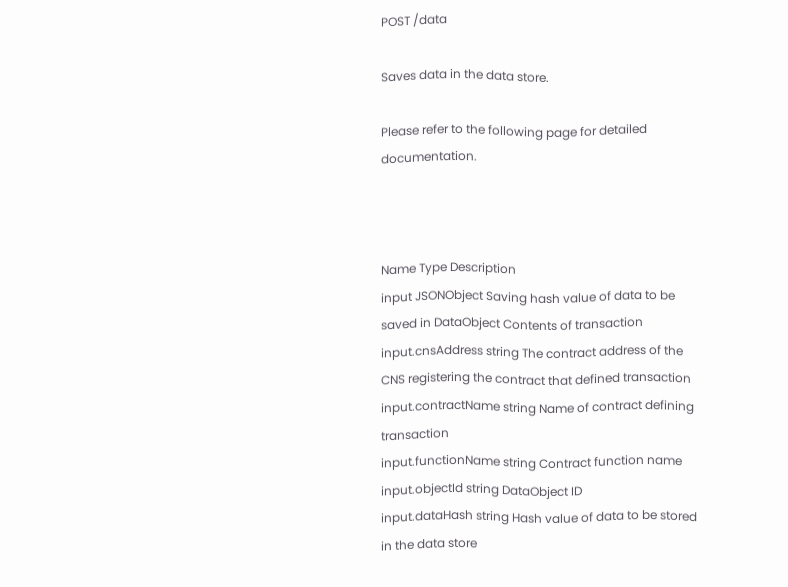POST /data

Saves data in the data store.

Please refer to the following page for detailed documentation.



Name Type Description
input JSONObject Saving hash value of data to be saved in DataObject Contents of transaction
input.cnsAddress string The contract address of the CNS registering the contract that defined transaction
input.contractName string Name of contract defining transaction
input.functionName string Contract function name
input.objectId string DataObject ID
input.dataHash string Hash value of data to be stored in the data store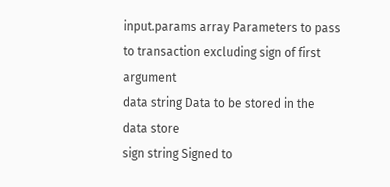input.params array Parameters to pass to transaction excluding sign of first argument
data string Data to be stored in the data store
sign string Signed to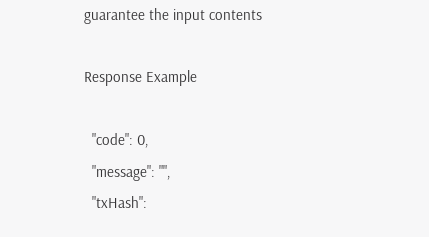guarantee the input contents

Response Example

  "code": 0,
  "message": "",
  "txHash":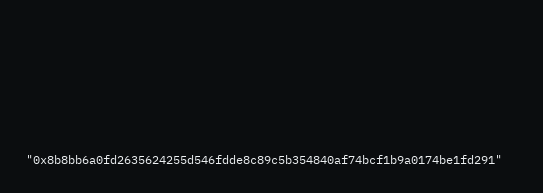"0x8b8bb6a0fd2635624255d546fdde8c89c5b354840af74bcf1b9a0174be1fd291"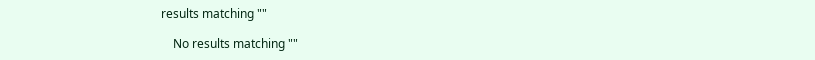results matching ""

    No results matching ""